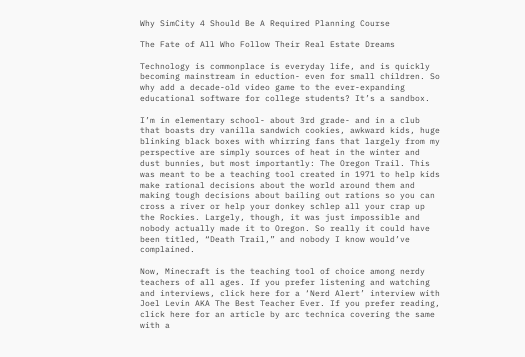Why SimCity 4 Should Be A Required Planning Course

The Fate of All Who Follow Their Real Estate Dreams

Technology is commonplace is everyday life, and is quickly becoming mainstream in eduction- even for small children. So why add a decade-old video game to the ever-expanding educational software for college students? It’s a sandbox.

I’m in elementary school- about 3rd grade- and in a club that boasts dry vanilla sandwich cookies, awkward kids, huge blinking black boxes with whirring fans that largely from my perspective are simply sources of heat in the winter and dust bunnies, but most importantly: The Oregon Trail. This was meant to be a teaching tool created in 1971 to help kids make rational decisions about the world around them and making tough decisions about bailing out rations so you can cross a river or help your donkey schlep all your crap up the Rockies. Largely, though, it was just impossible and nobody actually made it to Oregon. So really it could have been titled, “Death Trail,” and nobody I know would’ve complained.

Now, Minecraft is the teaching tool of choice among nerdy teachers of all ages. If you prefer listening and watching and interviews, click here for a ‘Nerd Alert’ interview with Joel Levin AKA The Best Teacher Ever. If you prefer reading, click here for an article by arc technica covering the same with a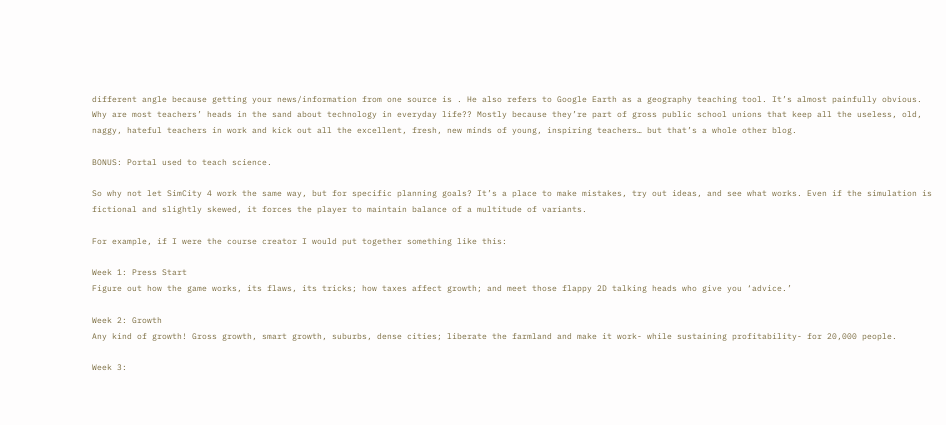different angle because getting your news/information from one source is . He also refers to Google Earth as a geography teaching tool. It’s almost painfully obvious. Why are most teachers’ heads in the sand about technology in everyday life?? Mostly because they’re part of gross public school unions that keep all the useless, old, naggy, hateful teachers in work and kick out all the excellent, fresh, new minds of young, inspiring teachers… but that’s a whole other blog.

BONUS: Portal used to teach science.

So why not let SimCity 4 work the same way, but for specific planning goals? It’s a place to make mistakes, try out ideas, and see what works. Even if the simulation is fictional and slightly skewed, it forces the player to maintain balance of a multitude of variants.

For example, if I were the course creator I would put together something like this:

Week 1: Press Start
Figure out how the game works, its flaws, its tricks; how taxes affect growth; and meet those flappy 2D talking heads who give you ‘advice.’

Week 2: Growth
Any kind of growth! Gross growth, smart growth, suburbs, dense cities; liberate the farmland and make it work- while sustaining profitability- for 20,000 people.

Week 3: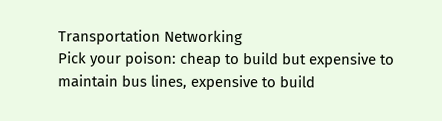Transportation Networking
Pick your poison: cheap to build but expensive to maintain bus lines, expensive to build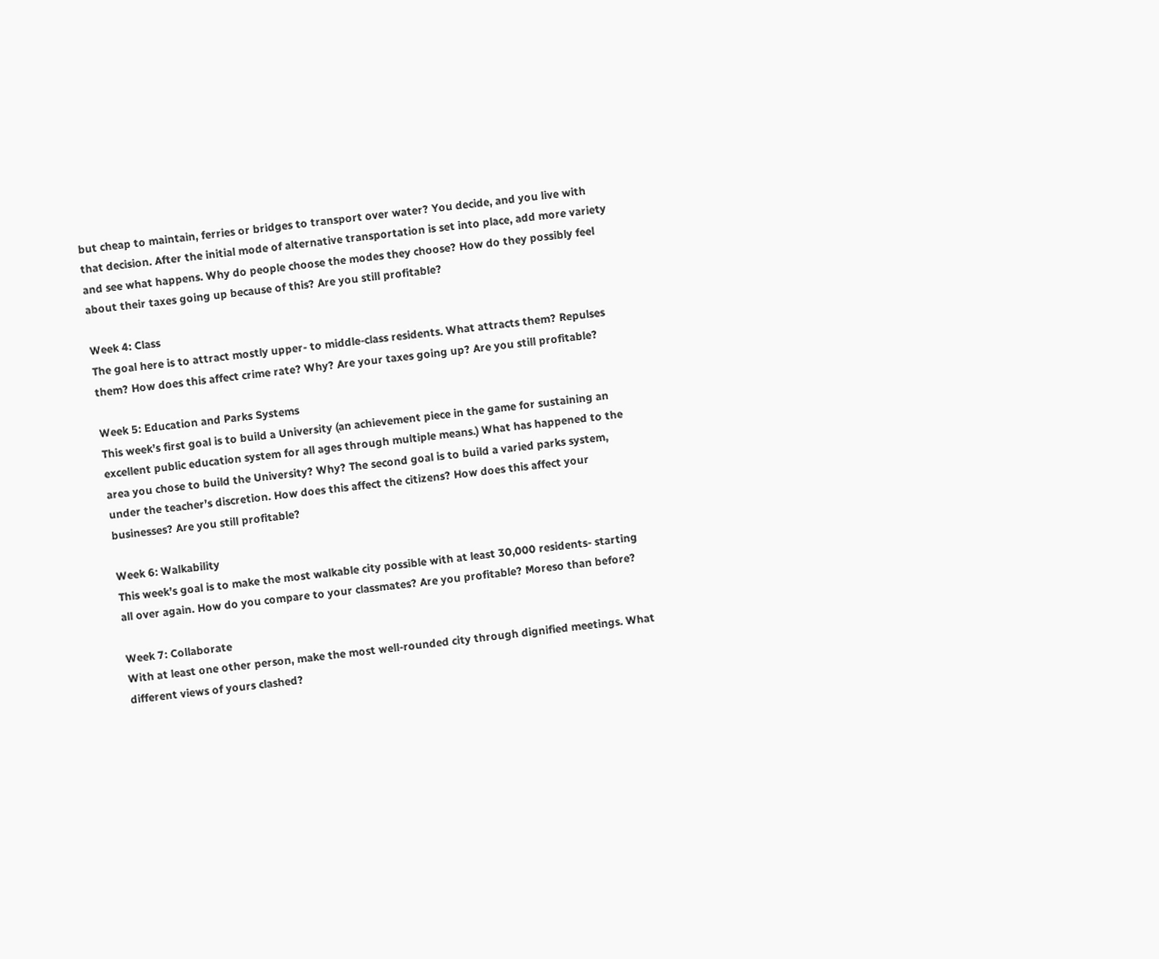but cheap to maintain, ferries or bridges to transport over water? You decide, and you live with that decision. After the initial mode of alternative transportation is set into place, add more variety and see what happens. Why do people choose the modes they choose? How do they possibly feel about their taxes going up because of this? Are you still profitable?

Week 4: Class
The goal here is to attract mostly upper- to middle-class residents. What attracts them? Repulses them? How does this affect crime rate? Why? Are your taxes going up? Are you still profitable?

Week 5: Education and Parks Systems
This week’s first goal is to build a University (an achievement piece in the game for sustaining an excellent public education system for all ages through multiple means.) What has happened to the area you chose to build the University? Why? The second goal is to build a varied parks system, under the teacher’s discretion. How does this affect the citizens? How does this affect your businesses? Are you still profitable?

Week 6: Walkability
This week’s goal is to make the most walkable city possible with at least 30,000 residents- starting all over again. How do you compare to your classmates? Are you profitable? Moreso than before?

Week 7: Collaborate
With at least one other person, make the most well-rounded city through dignified meetings. What different views of yours clashed?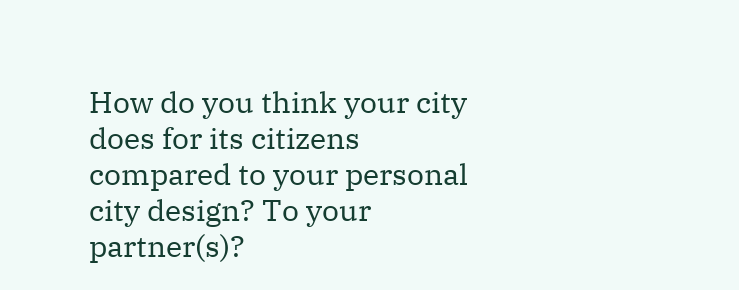How do you think your city does for its citizens compared to your personal city design? To your partner(s)?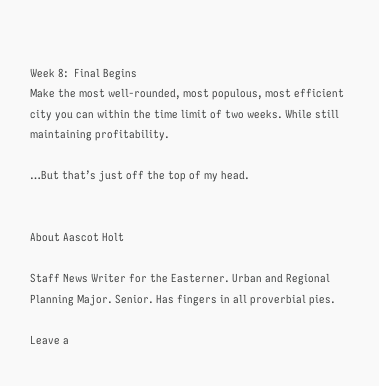Week 8:  Final Begins
Make the most well-rounded, most populous, most efficient city you can within the time limit of two weeks. While still maintaining profitability.

…But that’s just off the top of my head.


About Aascot Holt

Staff News Writer for the Easterner. Urban and Regional Planning Major. Senior. Has fingers in all proverbial pies.

Leave a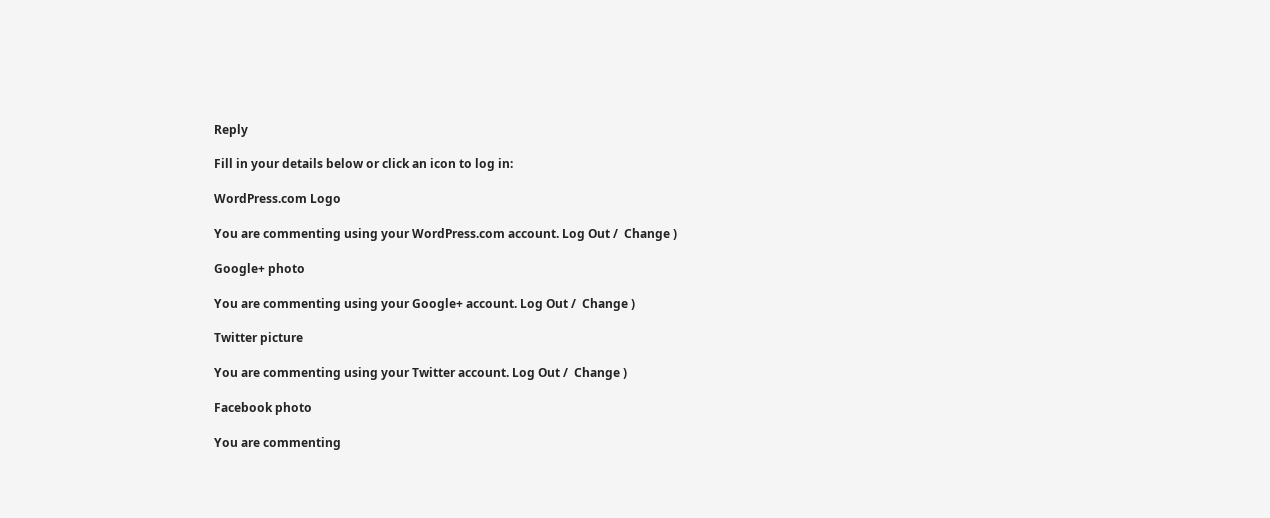Reply

Fill in your details below or click an icon to log in:

WordPress.com Logo

You are commenting using your WordPress.com account. Log Out /  Change )

Google+ photo

You are commenting using your Google+ account. Log Out /  Change )

Twitter picture

You are commenting using your Twitter account. Log Out /  Change )

Facebook photo

You are commenting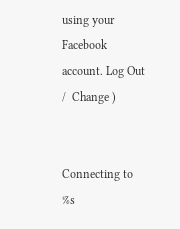using your Facebook account. Log Out /  Change )


Connecting to %s